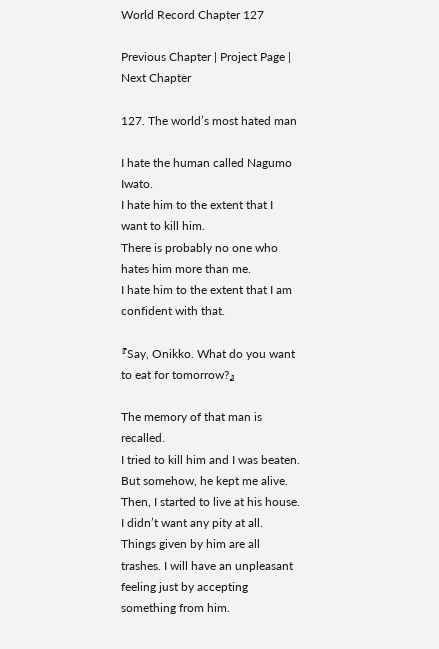World Record Chapter 127

Previous Chapter | Project Page | Next Chapter

127. The world’s most hated man

I hate the human called Nagumo Iwato.
I hate him to the extent that I want to kill him.
There is probably no one who hates him more than me.
I hate him to the extent that I am confident with that.

『Say, Onikko. What do you want to eat for tomorrow?』

The memory of that man is recalled.
I tried to kill him and I was beaten.
But somehow, he kept me alive.
Then, I started to live at his house.
I didn’t want any pity at all.
Things given by him are all trashes. I will have an unpleasant feeling just by accepting something from him.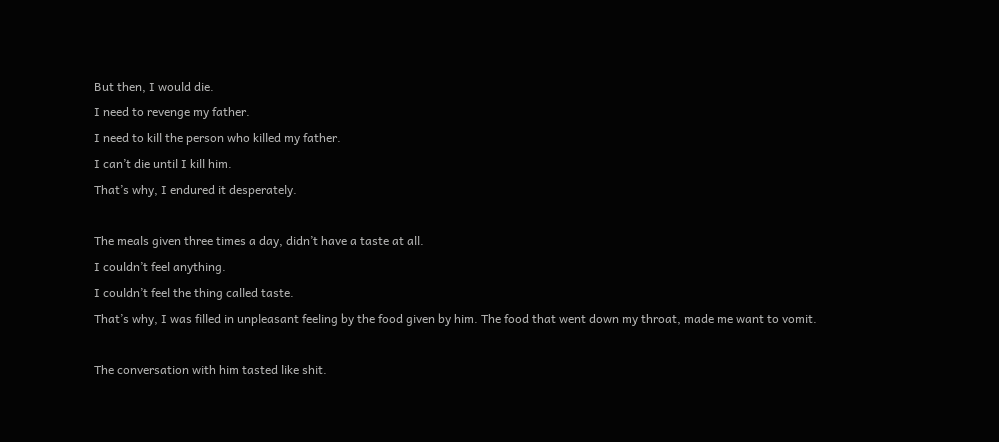But then, I would die.
I need to revenge my father.
I need to kill the person who killed my father.
I can’t die until I kill him.
That’s why, I endured it desperately.

The meals given three times a day, didn’t have a taste at all.
I couldn’t feel anything.
I couldn’t feel the thing called taste.
That’s why, I was filled in unpleasant feeling by the food given by him. The food that went down my throat, made me want to vomit.

The conversation with him tasted like shit.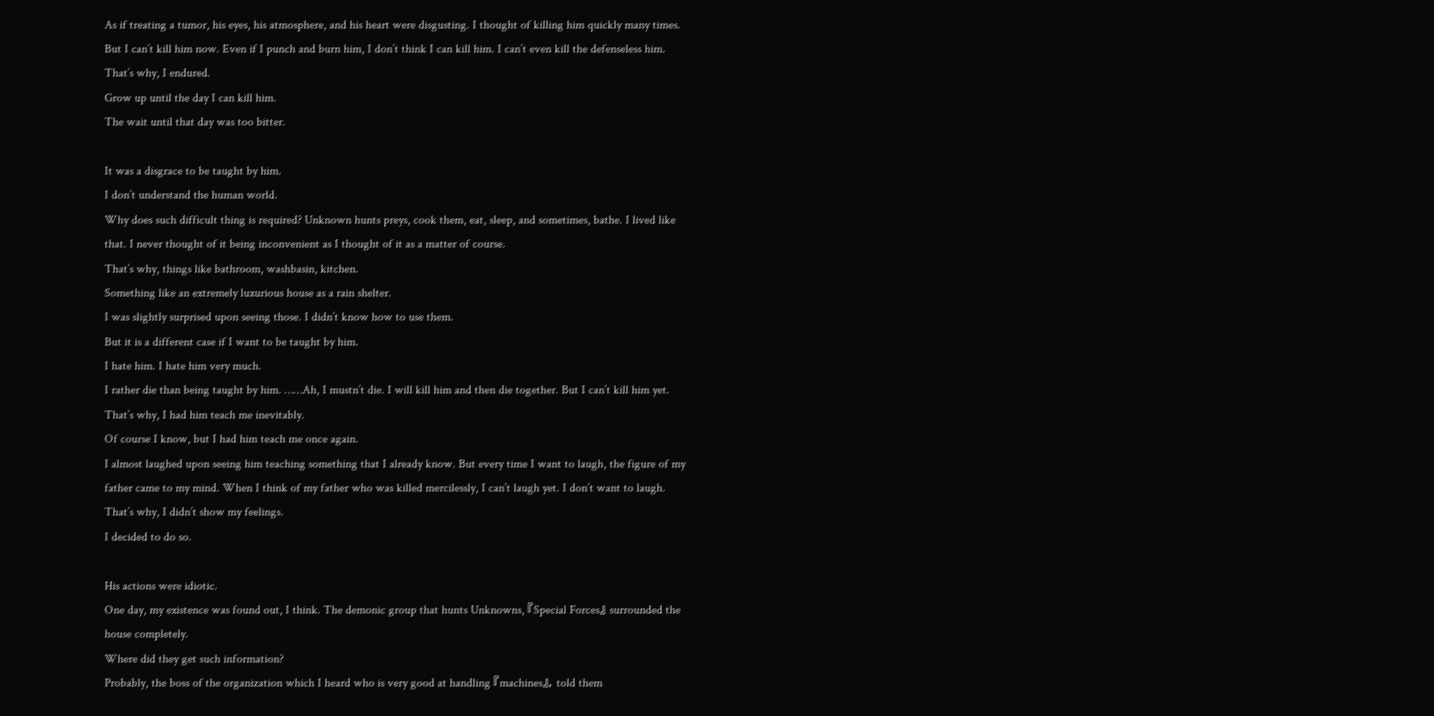As if treating a tumor, his eyes, his atmosphere, and his heart were disgusting. I thought of killing him quickly many times. But I can’t kill him now. Even if I punch and burn him, I don’t think I can kill him. I can’t even kill the defenseless him.
That’s why, I endured.
Grow up until the day I can kill him.
The wait until that day was too bitter.

It was a disgrace to be taught by him.
I don’t understand the human world.
Why does such difficult thing is required? Unknown hunts preys, cook them, eat, sleep, and sometimes, bathe. I lived like that. I never thought of it being inconvenient as I thought of it as a matter of course.
That’s why, things like bathroom, washbasin, kitchen.
Something like an extremely luxurious house as a rain shelter.
I was slightly surprised upon seeing those. I didn’t know how to use them.
But it is a different case if I want to be taught by him.
I hate him. I hate him very much.
I rather die than being taught by him. ……Ah, I mustn’t die. I will kill him and then die together. But I can’t kill him yet.
That’s why, I had him teach me inevitably.
Of course I know, but I had him teach me once again.
I almost laughed upon seeing him teaching something that I already know. But every time I want to laugh, the figure of my father came to my mind. When I think of my father who was killed mercilessly, I can’t laugh yet. I don’t want to laugh.
That’s why, I didn’t show my feelings.
I decided to do so.

His actions were idiotic.
One day, my existence was found out, I think. The demonic group that hunts Unknowns, 『Special Forces』 surrounded the house completely.
Where did they get such information?
Probably, the boss of the organization which I heard who is very good at handling 『machines』, told them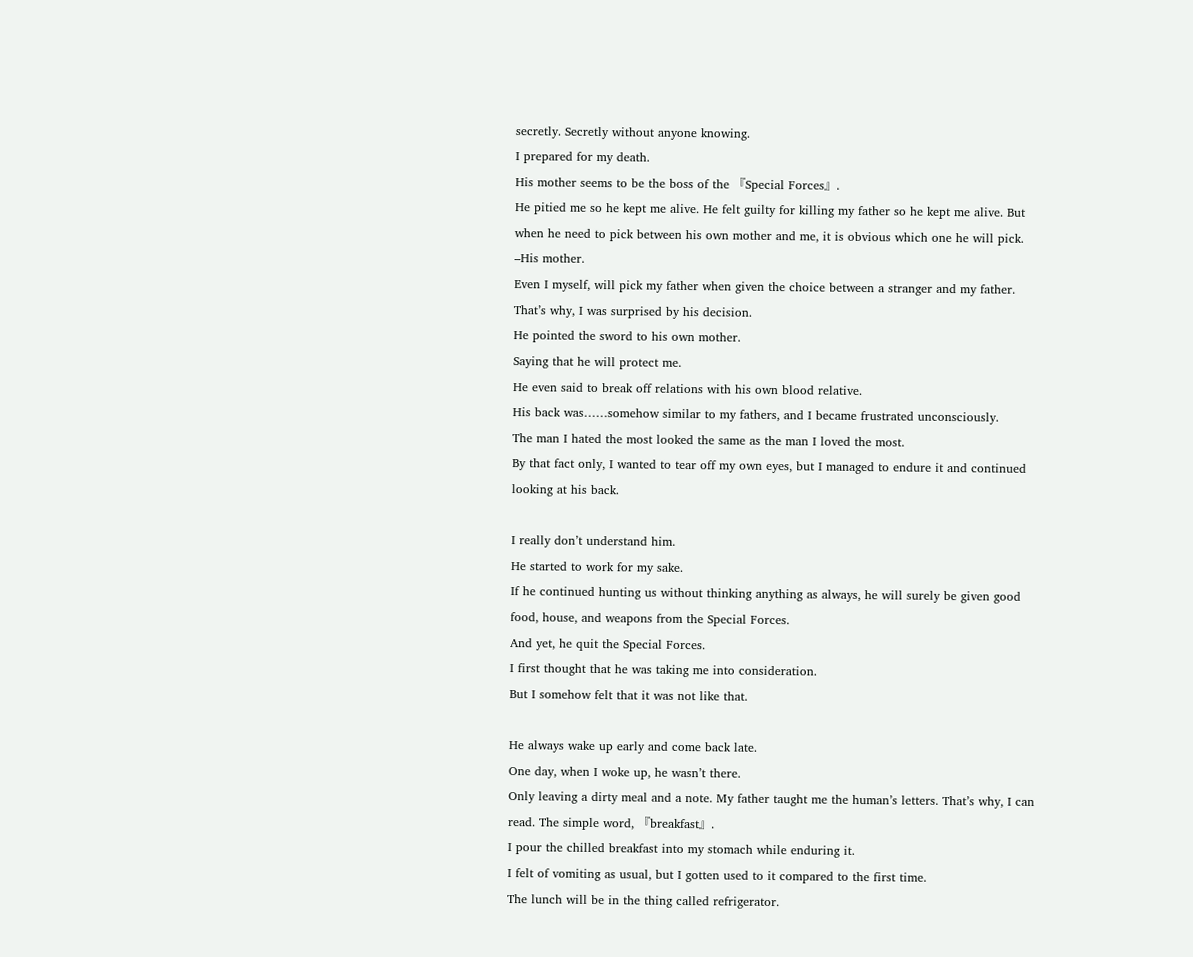secretly. Secretly without anyone knowing.
I prepared for my death.
His mother seems to be the boss of the 『Special Forces』.
He pitied me so he kept me alive. He felt guilty for killing my father so he kept me alive. But when he need to pick between his own mother and me, it is obvious which one he will pick.
–His mother.
Even I myself, will pick my father when given the choice between a stranger and my father.
That’s why, I was surprised by his decision.
He pointed the sword to his own mother.
Saying that he will protect me.
He even said to break off relations with his own blood relative.
His back was……somehow similar to my fathers, and I became frustrated unconsciously.
The man I hated the most looked the same as the man I loved the most.
By that fact only, I wanted to tear off my own eyes, but I managed to endure it and continued looking at his back.

I really don’t understand him.
He started to work for my sake.
If he continued hunting us without thinking anything as always, he will surely be given good food, house, and weapons from the Special Forces.
And yet, he quit the Special Forces.
I first thought that he was taking me into consideration.
But I somehow felt that it was not like that.

He always wake up early and come back late.
One day, when I woke up, he wasn’t there.
Only leaving a dirty meal and a note. My father taught me the human’s letters. That’s why, I can read. The simple word, 『breakfast』.
I pour the chilled breakfast into my stomach while enduring it.
I felt of vomiting as usual, but I gotten used to it compared to the first time.
The lunch will be in the thing called refrigerator.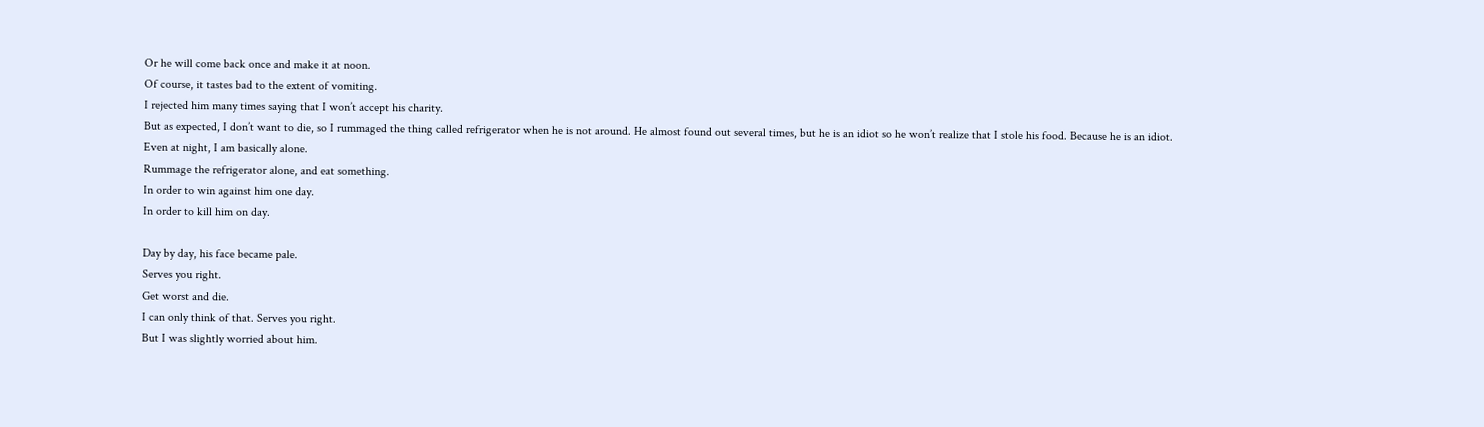Or he will come back once and make it at noon.
Of course, it tastes bad to the extent of vomiting.
I rejected him many times saying that I won’t accept his charity.
But as expected, I don’t want to die, so I rummaged the thing called refrigerator when he is not around. He almost found out several times, but he is an idiot so he won’t realize that I stole his food. Because he is an idiot.
Even at night, I am basically alone.
Rummage the refrigerator alone, and eat something.
In order to win against him one day.
In order to kill him on day.

Day by day, his face became pale.
Serves you right.
Get worst and die.
I can only think of that. Serves you right.
But I was slightly worried about him.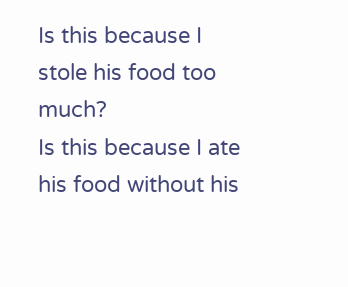Is this because I stole his food too much?
Is this because I ate his food without his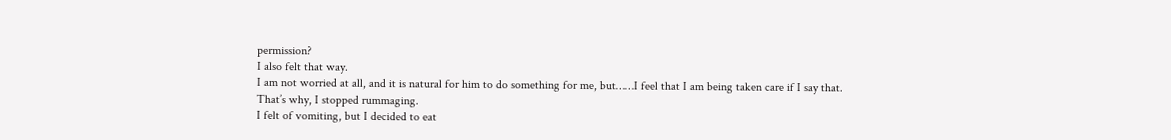permission?
I also felt that way.
I am not worried at all, and it is natural for him to do something for me, but……I feel that I am being taken care if I say that.
That’s why, I stopped rummaging.
I felt of vomiting, but I decided to eat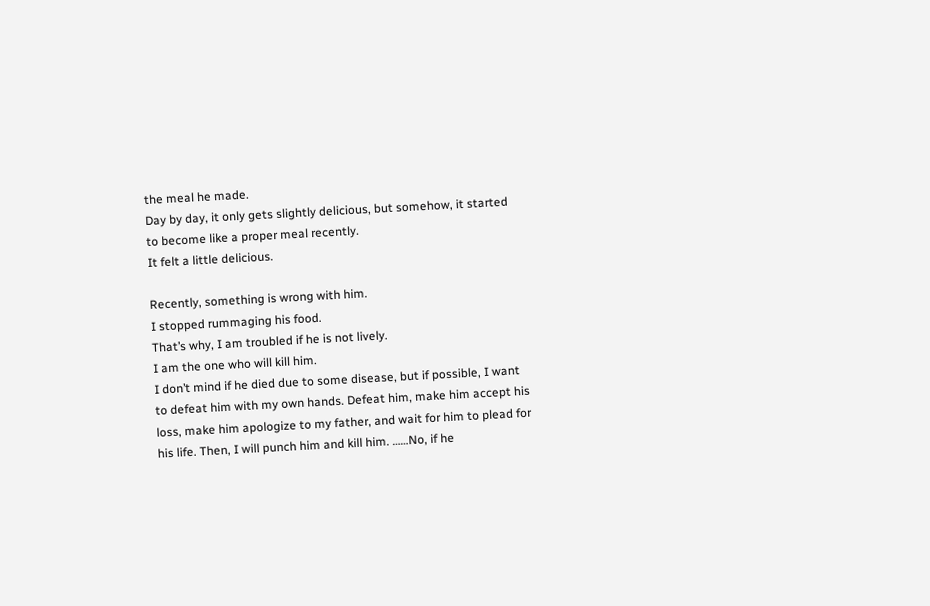the meal he made.
Day by day, it only gets slightly delicious, but somehow, it started to become like a proper meal recently.
It felt a little delicious.

Recently, something is wrong with him.
I stopped rummaging his food.
That’s why, I am troubled if he is not lively.
I am the one who will kill him.
I don’t mind if he died due to some disease, but if possible, I want to defeat him with my own hands. Defeat him, make him accept his loss, make him apologize to my father, and wait for him to plead for his life. Then, I will punch him and kill him. ……No, if he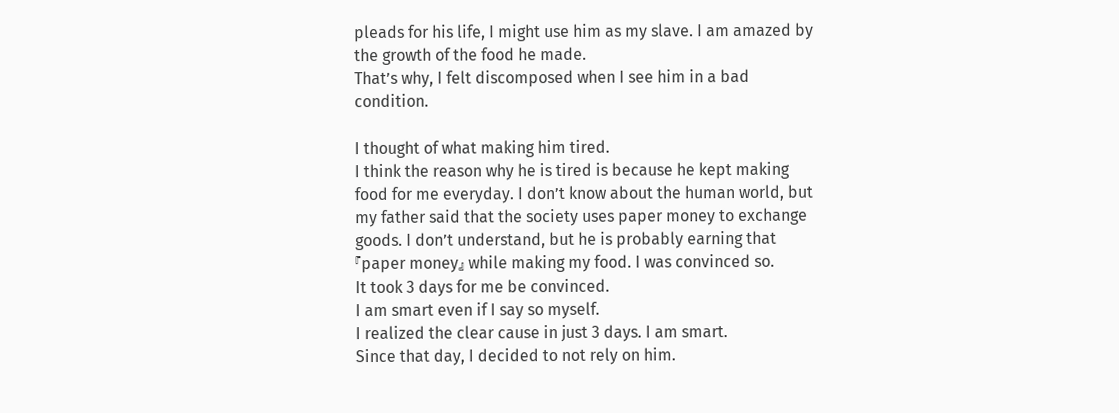pleads for his life, I might use him as my slave. I am amazed by the growth of the food he made.
That’s why, I felt discomposed when I see him in a bad condition.

I thought of what making him tired.
I think the reason why he is tired is because he kept making food for me everyday. I don’t know about the human world, but my father said that the society uses paper money to exchange goods. I don’t understand, but he is probably earning that 『paper money』 while making my food. I was convinced so.
It took 3 days for me be convinced.
I am smart even if I say so myself.
I realized the clear cause in just 3 days. I am smart.
Since that day, I decided to not rely on him.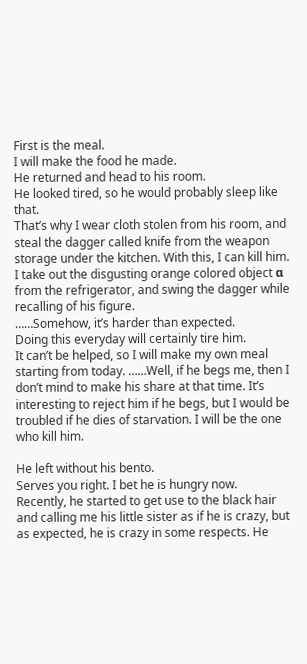First is the meal.
I will make the food he made.
He returned and head to his room.
He looked tired, so he would probably sleep like that.
That’s why I wear cloth stolen from his room, and steal the dagger called knife from the weapon storage under the kitchen. With this, I can kill him.
I take out the disgusting orange colored object α from the refrigerator, and swing the dagger while recalling of his figure.
……Somehow, it’s harder than expected.
Doing this everyday will certainly tire him.
It can’t be helped, so I will make my own meal starting from today. ……Well, if he begs me, then I don’t mind to make his share at that time. It’s interesting to reject him if he begs, but I would be troubled if he dies of starvation. I will be the one who kill him.

He left without his bento.
Serves you right. I bet he is hungry now.
Recently, he started to get use to the black hair and calling me his little sister as if he is crazy, but as expected, he is crazy in some respects. He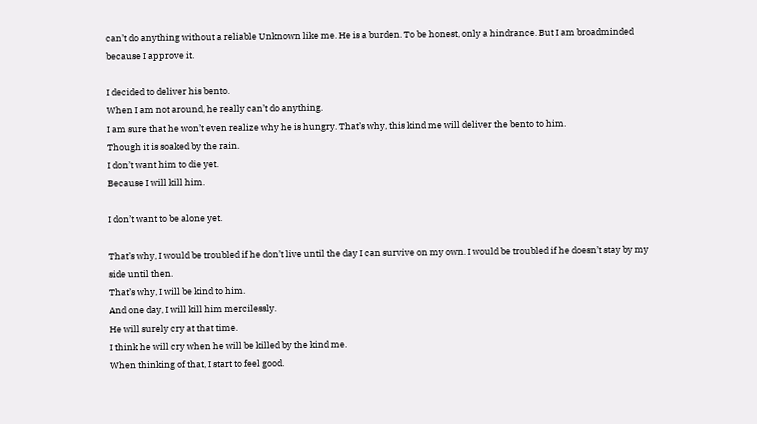can’t do anything without a reliable Unknown like me. He is a burden. To be honest, only a hindrance. But I am broadminded because I approve it.

I decided to deliver his bento.
When I am not around, he really can’t do anything.
I am sure that he won’t even realize why he is hungry. That’s why, this kind me will deliver the bento to him.
Though it is soaked by the rain.
I don’t want him to die yet.
Because I will kill him.

I don’t want to be alone yet.

That’s why, I would be troubled if he don’t live until the day I can survive on my own. I would be troubled if he doesn’t stay by my side until then.
That’s why, I will be kind to him.
And one day, I will kill him mercilessly.
He will surely cry at that time.
I think he will cry when he will be killed by the kind me.
When thinking of that, I start to feel good.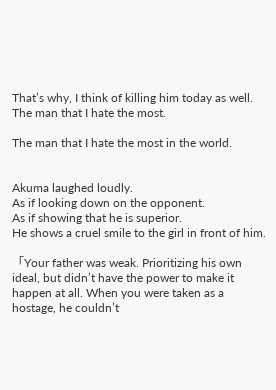That’s why, I think of killing him today as well.
The man that I hate the most.

The man that I hate the most in the world.


Akuma laughed loudly.
As if looking down on the opponent.
As if showing that he is superior.
He shows a cruel smile to the girl in front of him.

「Your father was weak. Prioritizing his own ideal, but didn’t have the power to make it happen at all. When you were taken as a hostage, he couldn’t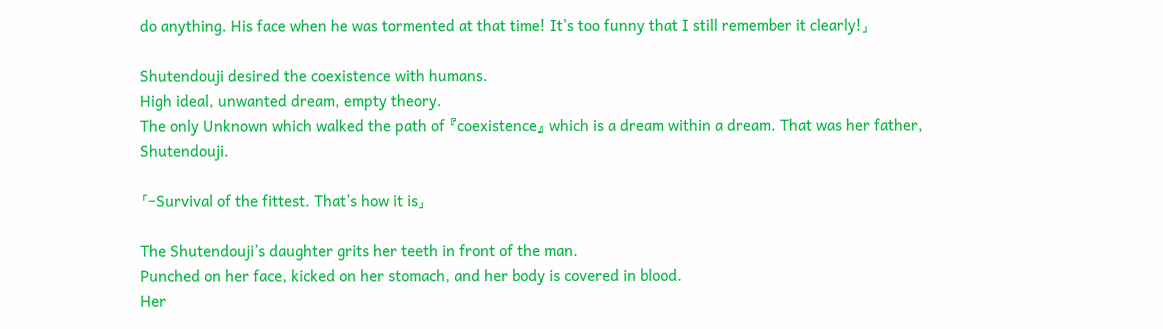do anything. His face when he was tormented at that time! It’s too funny that I still remember it clearly!」

Shutendouji desired the coexistence with humans.
High ideal, unwanted dream, empty theory.
The only Unknown which walked the path of 『coexistence』 which is a dream within a dream. That was her father, Shutendouji.

「–Survival of the fittest. That’s how it is」

The Shutendouji’s daughter grits her teeth in front of the man.
Punched on her face, kicked on her stomach, and her body is covered in blood.
Her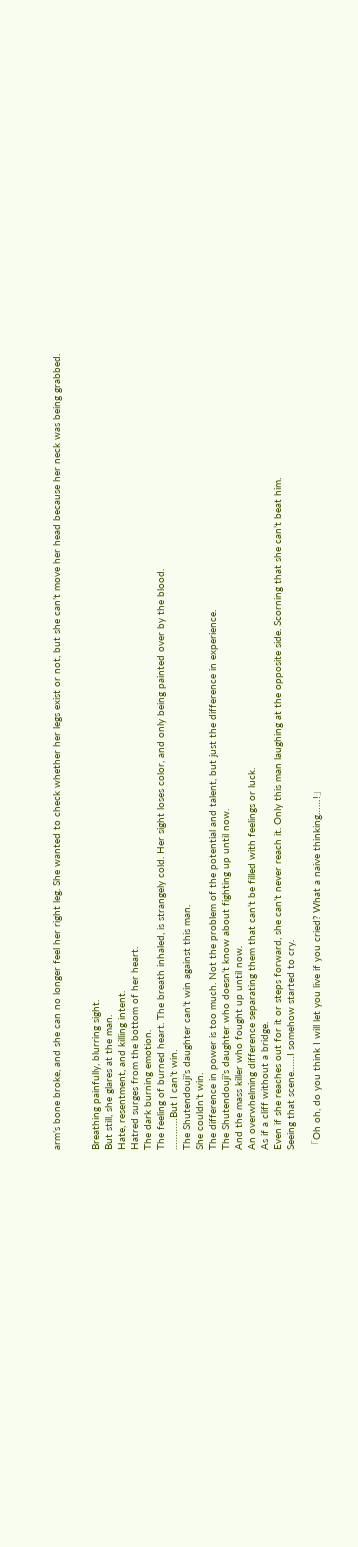arm’s bone broke, and she can no longer feel her right leg. She wanted to check whether her legs exist or not, but she can’t move her head because her neck was being grabbed.


Breathing painfully, blurring sight.
But still, she glares at the man.
Hate, resentment, and killing intent.
Hatred surges from the bottom of her heart.
The dark burning emotion.
The feeling of burned heart. The breath inhaled, is strangely cold. Her sight loses color, and only being painted over by the blood.
…………But I can’t win.
The Shutendouji’s daughter can’t win against this man.
She couldn’t win.
The difference in power is too much. Not the problem of the potential and talent, but just the difference in experience.
The Shutendouji’s daughter who doesn’t know about fighting up until now.
And the mass killer who fought up until now.
An overwhelming difference separating them that can’t be filled with feelings or luck.
As if a cliff without a bridge.
Even if she reaches out for it or steps forward, she can’t never reach it. Only this man laughing at the opposite side. Scorning that she can’t beat him.
Seeing that scene……I somehow started to cry.

「Oh oh, do you think I will let you live if you cried? What a naive thinking……!」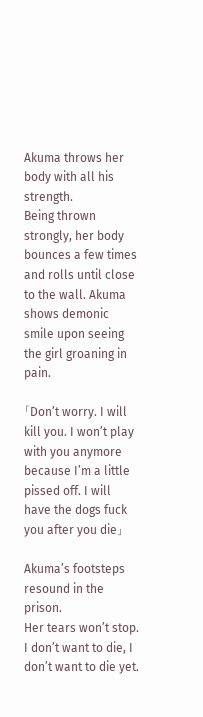Akuma throws her body with all his strength.
Being thrown strongly, her body bounces a few times and rolls until close to the wall. Akuma shows demonic smile upon seeing the girl groaning in pain.

「Don’t worry. I will kill you. I won’t play with you anymore because I’m a little pissed off. I will have the dogs fuck you after you die」

Akuma’s footsteps resound in the prison.
Her tears won’t stop.
I don’t want to die, I don’t want to die yet.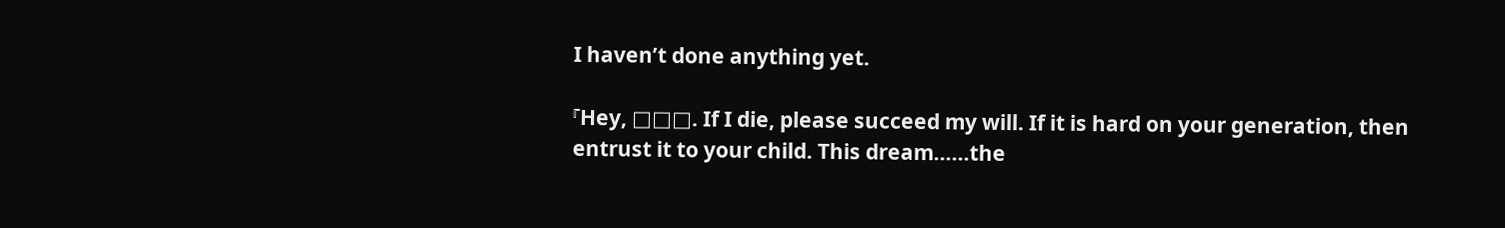I haven’t done anything yet.

『Hey, □□□. If I die, please succeed my will. If it is hard on your generation, then entrust it to your child. This dream……the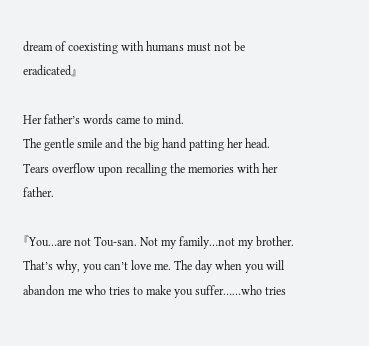dream of coexisting with humans must not be eradicated』

Her father’s words came to mind.
The gentle smile and the big hand patting her head.
Tears overflow upon recalling the memories with her father.

『You…are not Tou-san. Not my family…not my brother. That’s why, you can’t love me. The day when you will abandon me who tries to make you suffer……who tries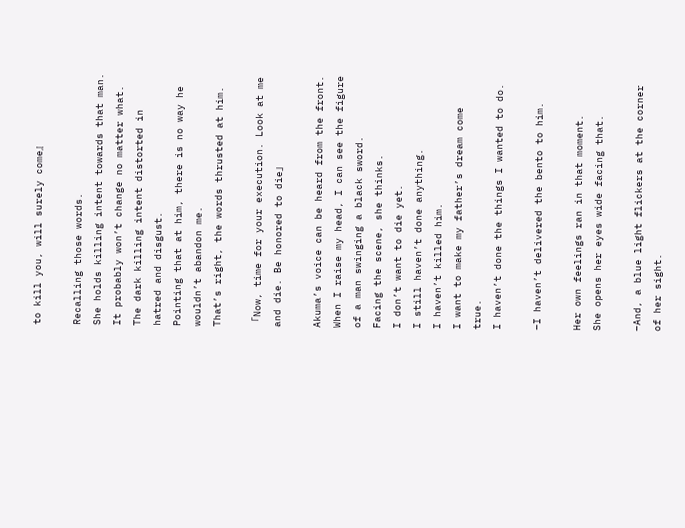to kill you, will surely come』

Recalling those words.
She holds killing intent towards that man.
It probably won’t change no matter what.
The dark killing intent distorted in hatred and disgust.
Pointing that at him, there is no way he wouldn’t abandon me.
That’s right, the words thrusted at him.

「Now, time for your execution. Look at me and die. Be honored to die」

Akuma’s voice can be heard from the front.
When I raise my head, I can see the figure of a man swinging a black sword.
Facing the scene, she thinks.
I don’t want to die yet.
I still haven’t done anything.
I haven’t killed him.
I want to make my father’s dream come true.
I haven’t done the things I wanted to do.

–I haven’t delivered the bento to him.

Her own feelings ran in that moment.
She opens her eyes wide facing that.

–And, a blue light flickers at the corner of her sight.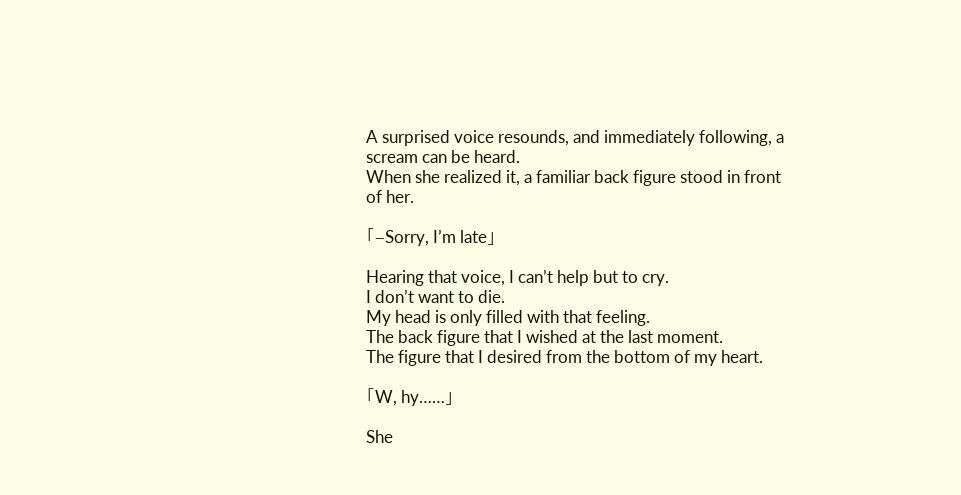A surprised voice resounds, and immediately following, a scream can be heard.
When she realized it, a familiar back figure stood in front of her.

「–Sorry, I’m late」

Hearing that voice, I can’t help but to cry.
I don’t want to die.
My head is only filled with that feeling.
The back figure that I wished at the last moment.
The figure that I desired from the bottom of my heart.

「W, hy……」

She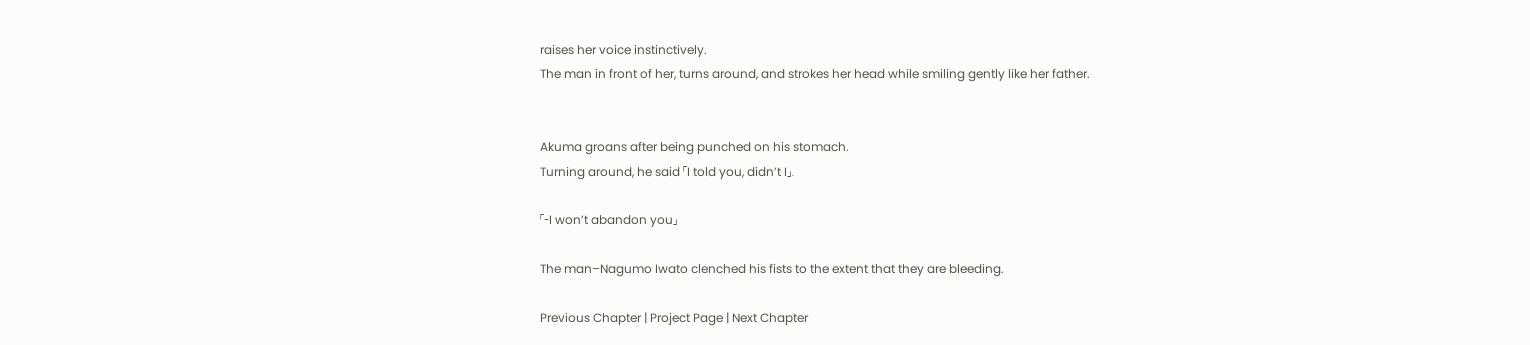raises her voice instinctively.
The man in front of her, turns around, and strokes her head while smiling gently like her father.


Akuma groans after being punched on his stomach.
Turning around, he said 「I told you, didn’t I」.

「–I won’t abandon you」

The man–Nagumo Iwato clenched his fists to the extent that they are bleeding.

Previous Chapter | Project Page | Next Chapter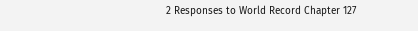2 Responses to World Record Chapter 127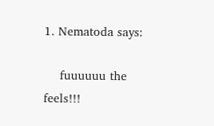1. Nematoda says:

    fuuuuuu the feels!!!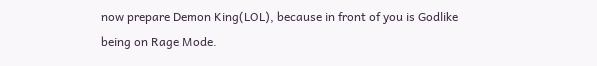now prepare Demon King(LOL), because in front of you is Godlike being on Rage Mode.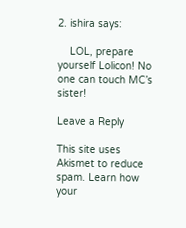2. ishira says:

    LOL, prepare yourself Lolicon! No one can touch MC’s sister!

Leave a Reply

This site uses Akismet to reduce spam. Learn how your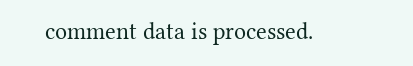comment data is processed.